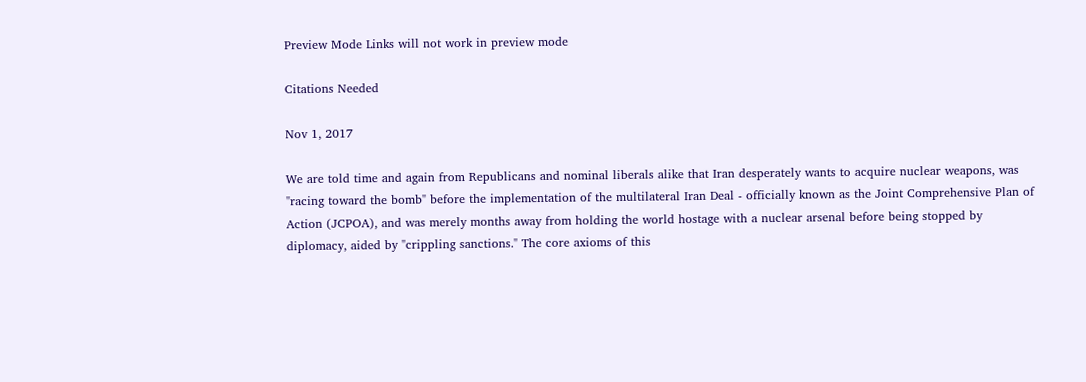Preview Mode Links will not work in preview mode

Citations Needed

Nov 1, 2017

We are told time and again from Republicans and nominal liberals alike that Iran desperately wants to acquire nuclear weapons, was "racing toward the bomb" before the implementation of the multilateral Iran Deal - officially known as the Joint Comprehensive Plan of Action (JCPOA), and was merely months away from holding the world hostage with a nuclear arsenal before being stopped by diplomacy, aided by "crippling sanctions." The core axioms of this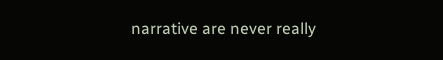narrative are never really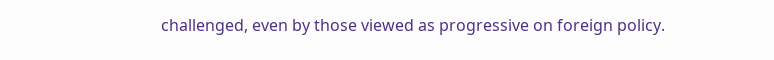challenged, even by those viewed as progressive on foreign policy.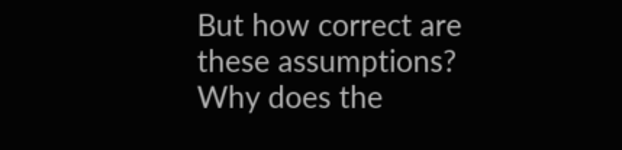But how correct are these assumptions? Why does the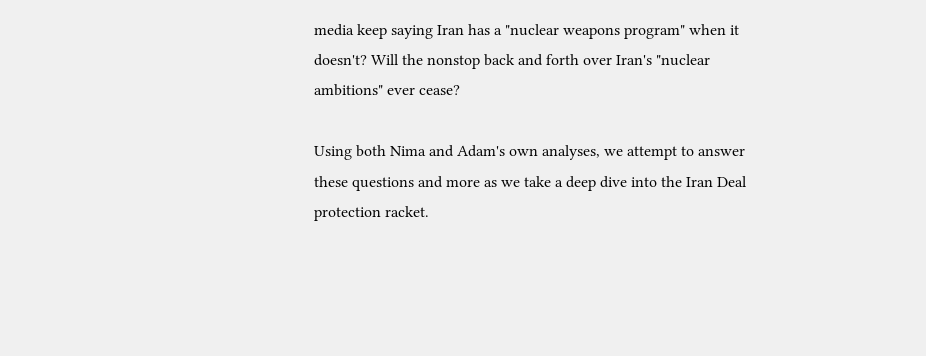media keep saying Iran has a "nuclear weapons program" when it doesn't? Will the nonstop back and forth over Iran's "nuclear ambitions" ever cease?

Using both Nima and Adam's own analyses, we attempt to answer these questions and more as we take a deep dive into the Iran Deal protection racket.